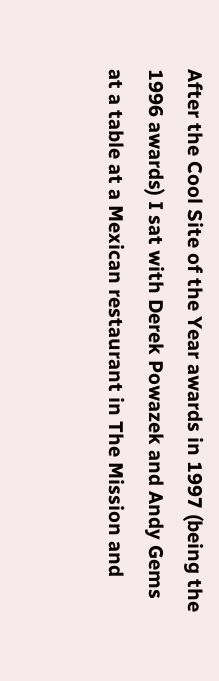After the Cool Site of the Year awards in 1997 (being the 1996 awards) I sat with Derek Powazek and Andy Gems at a table at a Mexican restaurant in The Mission and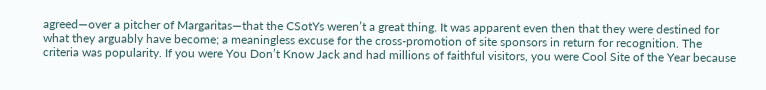agreed—over a pitcher of Margaritas—that the CSotYs weren’t a great thing. It was apparent even then that they were destined for what they arguably have become; a meaningless excuse for the cross-promotion of site sponsors in return for recognition. The criteria was popularity. If you were You Don’t Know Jack and had millions of faithful visitors, you were Cool Site of the Year because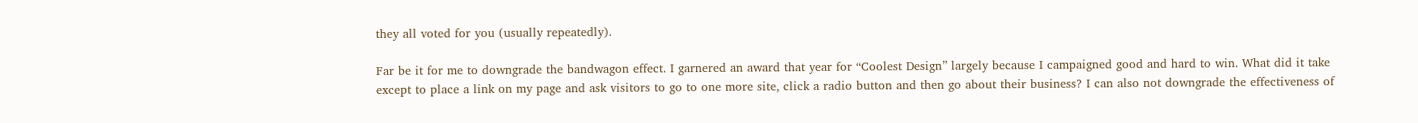they all voted for you (usually repeatedly).

Far be it for me to downgrade the bandwagon effect. I garnered an award that year for “Coolest Design” largely because I campaigned good and hard to win. What did it take except to place a link on my page and ask visitors to go to one more site, click a radio button and then go about their business? I can also not downgrade the effectiveness of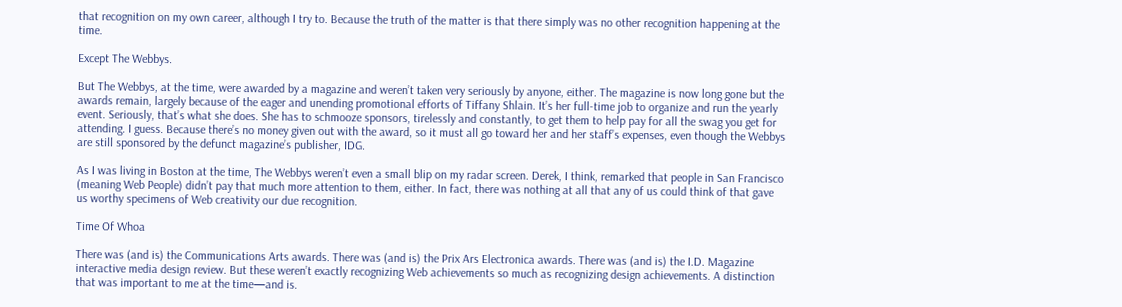that recognition on my own career, although I try to. Because the truth of the matter is that there simply was no other recognition happening at the time.

Except The Webbys.

But The Webbys, at the time, were awarded by a magazine and weren’t taken very seriously by anyone, either. The magazine is now long gone but the awards remain, largely because of the eager and unending promotional efforts of Tiffany Shlain. It’s her full-time job to organize and run the yearly event. Seriously, that’s what she does. She has to schmooze sponsors, tirelessly and constantly, to get them to help pay for all the swag you get for attending. I guess. Because there’s no money given out with the award, so it must all go toward her and her staff’s expenses, even though the Webbys are still sponsored by the defunct magazine’s publisher, IDG.

As I was living in Boston at the time, The Webbys weren’t even a small blip on my radar screen. Derek, I think, remarked that people in San Francisco (meaning Web People) didn’t pay that much more attention to them, either. In fact, there was nothing at all that any of us could think of that gave us worthy specimens of Web creativity our due recognition.

Time Of Whoa

There was (and is) the Communications Arts awards. There was (and is) the Prix Ars Electronica awards. There was (and is) the I.D. Magazine interactive media design review. But these weren’t exactly recognizing Web achievements so much as recognizing design achievements. A distinction that was important to me at the time—and is.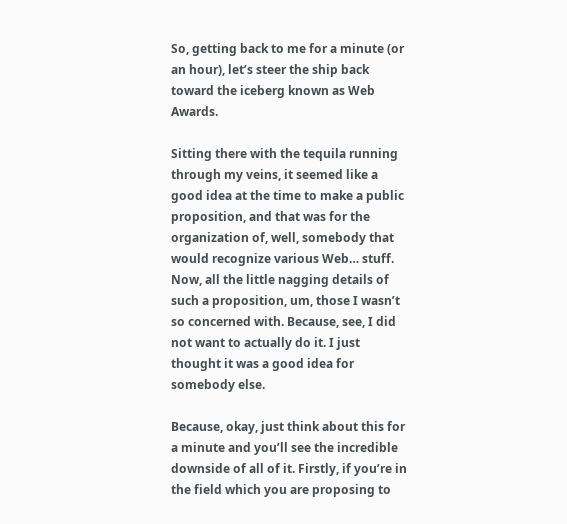So, getting back to me for a minute (or an hour), let’s steer the ship back toward the iceberg known as Web Awards.

Sitting there with the tequila running through my veins, it seemed like a good idea at the time to make a public proposition, and that was for the organization of, well, somebody that would recognize various Web… stuff. Now, all the little nagging details of such a proposition, um, those I wasn’t so concerned with. Because, see, I did not want to actually do it. I just thought it was a good idea for somebody else.

Because, okay, just think about this for a minute and you’ll see the incredible downside of all of it. Firstly, if you’re in the field which you are proposing to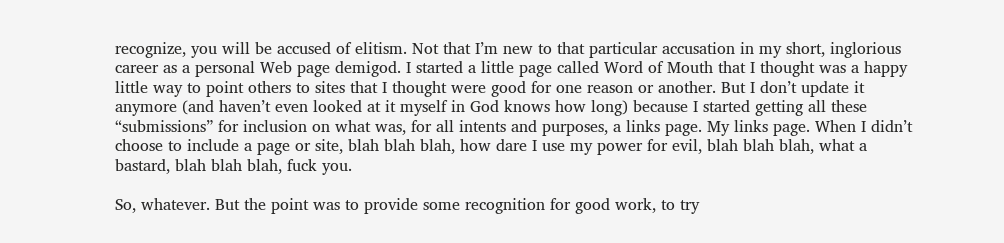recognize, you will be accused of elitism. Not that I’m new to that particular accusation in my short, inglorious career as a personal Web page demigod. I started a little page called Word of Mouth that I thought was a happy little way to point others to sites that I thought were good for one reason or another. But I don’t update it anymore (and haven’t even looked at it myself in God knows how long) because I started getting all these “submissions” for inclusion on what was, for all intents and purposes, a links page. My links page. When I didn’t choose to include a page or site, blah blah blah, how dare I use my power for evil, blah blah blah, what a bastard, blah blah blah, fuck you.

So, whatever. But the point was to provide some recognition for good work, to try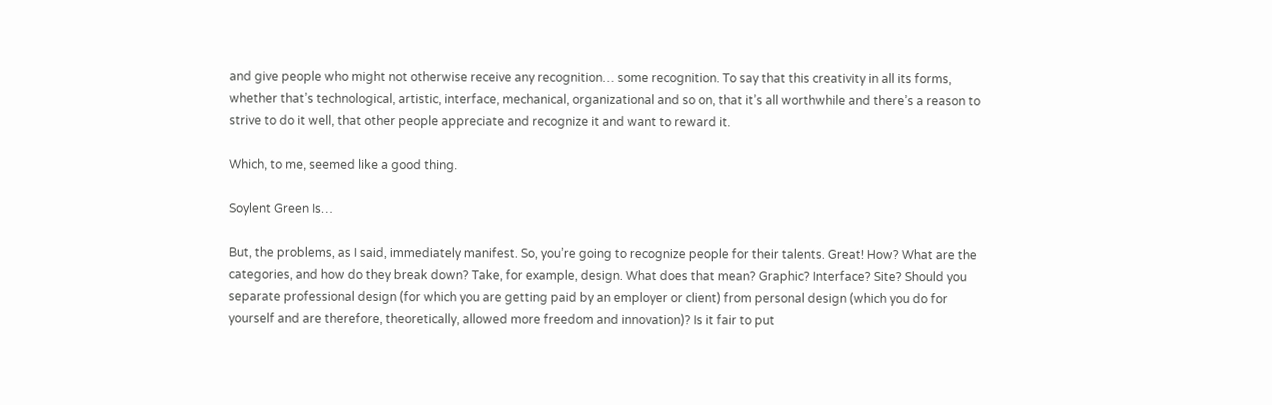and give people who might not otherwise receive any recognition… some recognition. To say that this creativity in all its forms, whether that’s technological, artistic, interface, mechanical, organizational and so on, that it’s all worthwhile and there’s a reason to strive to do it well, that other people appreciate and recognize it and want to reward it.

Which, to me, seemed like a good thing.

Soylent Green Is…

But, the problems, as I said, immediately manifest. So, you’re going to recognize people for their talents. Great! How? What are the categories, and how do they break down? Take, for example, design. What does that mean? Graphic? Interface? Site? Should you separate professional design (for which you are getting paid by an employer or client) from personal design (which you do for yourself and are therefore, theoretically, allowed more freedom and innovation)? Is it fair to put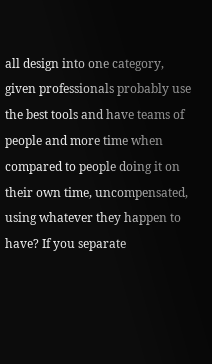all design into one category, given professionals probably use the best tools and have teams of people and more time when compared to people doing it on their own time, uncompensated, using whatever they happen to have? If you separate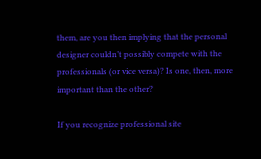them, are you then implying that the personal designer couldn’t possibly compete with the professionals (or vice versa)? Is one, then, more important than the other?

If you recognize professional site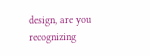design, are you recognizing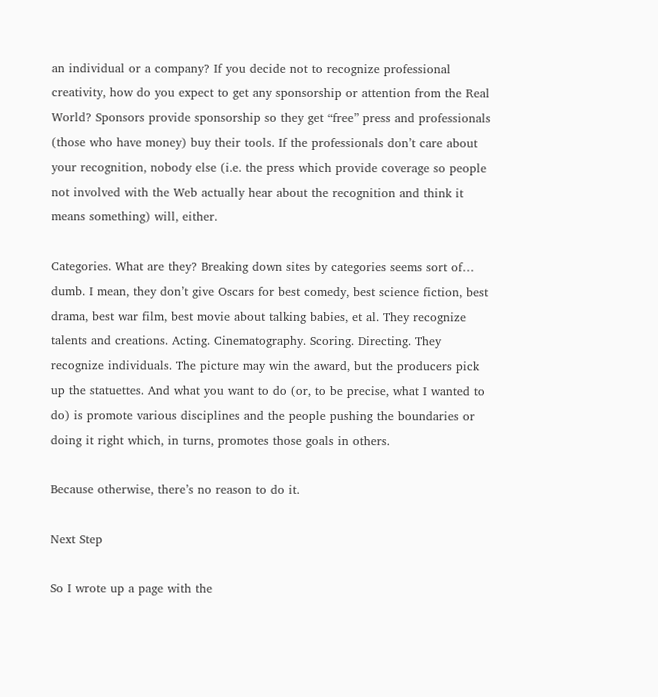an individual or a company? If you decide not to recognize professional creativity, how do you expect to get any sponsorship or attention from the Real World? Sponsors provide sponsorship so they get “free” press and professionals (those who have money) buy their tools. If the professionals don’t care about your recognition, nobody else (i.e. the press which provide coverage so people not involved with the Web actually hear about the recognition and think it means something) will, either.

Categories. What are they? Breaking down sites by categories seems sort of… dumb. I mean, they don’t give Oscars for best comedy, best science fiction, best drama, best war film, best movie about talking babies, et al. They recognize talents and creations. Acting. Cinematography. Scoring. Directing. They recognize individuals. The picture may win the award, but the producers pick up the statuettes. And what you want to do (or, to be precise, what I wanted to do) is promote various disciplines and the people pushing the boundaries or doing it right which, in turns, promotes those goals in others.

Because otherwise, there’s no reason to do it.

Next Step

So I wrote up a page with the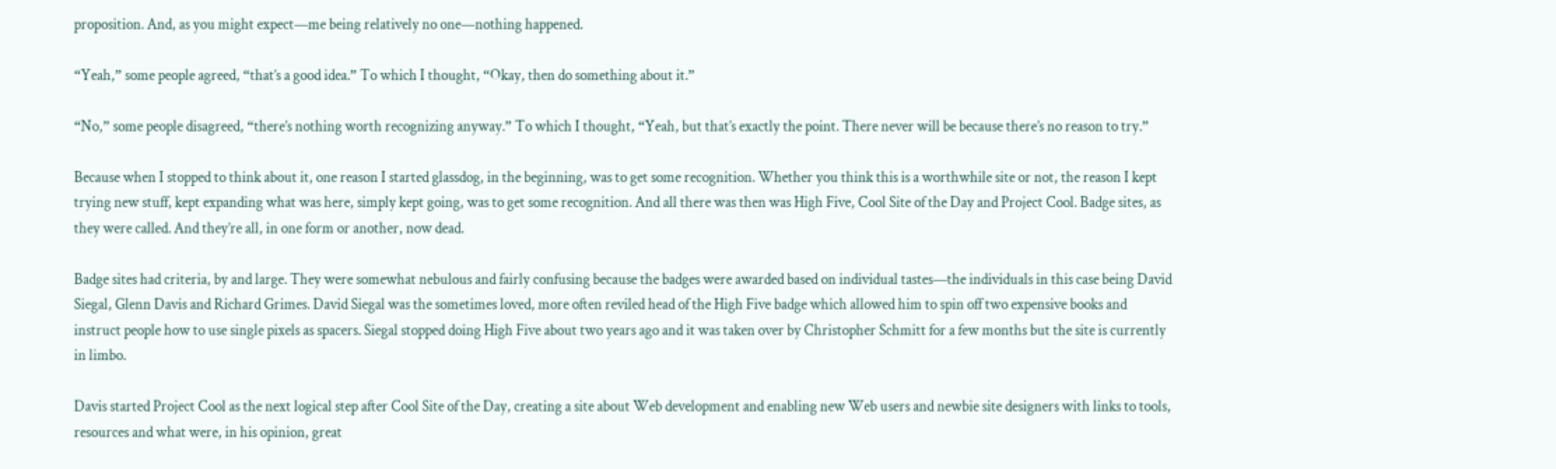proposition. And, as you might expect—me being relatively no one—nothing happened.

“Yeah,” some people agreed, “that’s a good idea.” To which I thought, “Okay, then do something about it.”

“No,” some people disagreed, “there’s nothing worth recognizing anyway.” To which I thought, “Yeah, but that’s exactly the point. There never will be because there’s no reason to try.”

Because when I stopped to think about it, one reason I started glassdog, in the beginning, was to get some recognition. Whether you think this is a worthwhile site or not, the reason I kept trying new stuff, kept expanding what was here, simply kept going, was to get some recognition. And all there was then was High Five, Cool Site of the Day and Project Cool. Badge sites, as they were called. And they’re all, in one form or another, now dead.

Badge sites had criteria, by and large. They were somewhat nebulous and fairly confusing because the badges were awarded based on individual tastes—the individuals in this case being David Siegal, Glenn Davis and Richard Grimes. David Siegal was the sometimes loved, more often reviled head of the High Five badge which allowed him to spin off two expensive books and instruct people how to use single pixels as spacers. Siegal stopped doing High Five about two years ago and it was taken over by Christopher Schmitt for a few months but the site is currently in limbo.

Davis started Project Cool as the next logical step after Cool Site of the Day, creating a site about Web development and enabling new Web users and newbie site designers with links to tools, resources and what were, in his opinion, great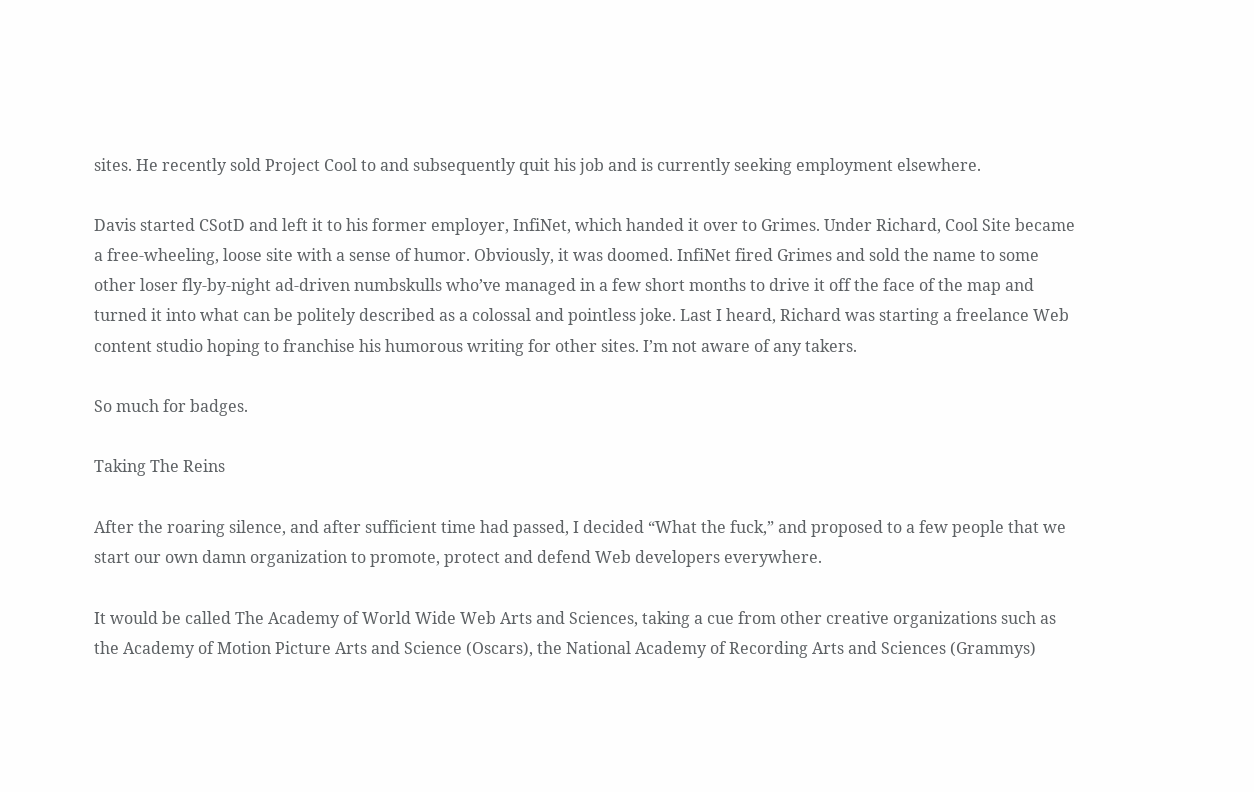sites. He recently sold Project Cool to and subsequently quit his job and is currently seeking employment elsewhere.

Davis started CSotD and left it to his former employer, InfiNet, which handed it over to Grimes. Under Richard, Cool Site became a free-wheeling, loose site with a sense of humor. Obviously, it was doomed. InfiNet fired Grimes and sold the name to some other loser fly-by-night ad-driven numbskulls who’ve managed in a few short months to drive it off the face of the map and turned it into what can be politely described as a colossal and pointless joke. Last I heard, Richard was starting a freelance Web content studio hoping to franchise his humorous writing for other sites. I’m not aware of any takers.

So much for badges.

Taking The Reins

After the roaring silence, and after sufficient time had passed, I decided “What the fuck,” and proposed to a few people that we start our own damn organization to promote, protect and defend Web developers everywhere.

It would be called The Academy of World Wide Web Arts and Sciences, taking a cue from other creative organizations such as the Academy of Motion Picture Arts and Science (Oscars), the National Academy of Recording Arts and Sciences (Grammys)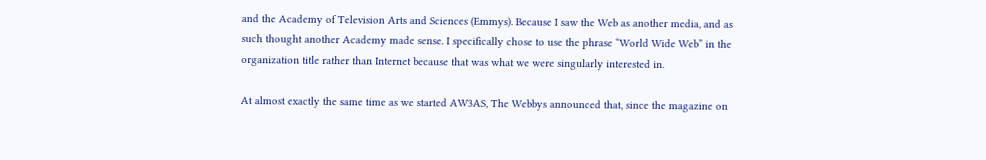and the Academy of Television Arts and Sciences (Emmys). Because I saw the Web as another media, and as such thought another Academy made sense. I specifically chose to use the phrase “World Wide Web” in the organization title rather than Internet because that was what we were singularly interested in.

At almost exactly the same time as we started AW3AS, The Webbys announced that, since the magazine on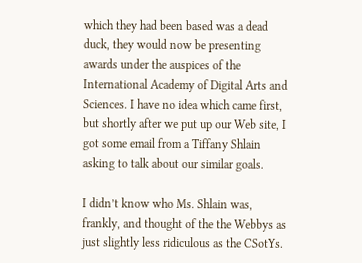which they had been based was a dead duck, they would now be presenting awards under the auspices of the International Academy of Digital Arts and Sciences. I have no idea which came first, but shortly after we put up our Web site, I got some email from a Tiffany Shlain asking to talk about our similar goals.

I didn’t know who Ms. Shlain was, frankly, and thought of the the Webbys as just slightly less ridiculous as the CSotYs.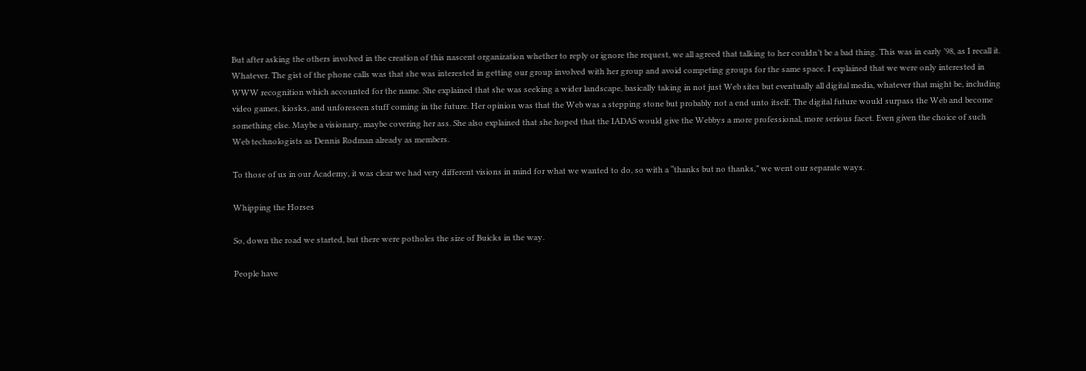But after asking the others involved in the creation of this nascent organization whether to reply or ignore the request, we all agreed that talking to her couldn’t be a bad thing. This was in early ’98, as I recall it. Whatever. The gist of the phone calls was that she was interested in getting our group involved with her group and avoid competing groups for the same space. I explained that we were only interested in WWW recognition which accounted for the name. She explained that she was seeking a wider landscape, basically taking in not just Web sites but eventually all digital media, whatever that might be, including video games, kiosks, and unforeseen stuff coming in the future. Her opinion was that the Web was a stepping stone but probably not a end unto itself. The digital future would surpass the Web and become something else. Maybe a visionary, maybe covering her ass. She also explained that she hoped that the IADAS would give the Webbys a more professional, more serious facet. Even given the choice of such Web technologists as Dennis Rodman already as members.

To those of us in our Academy, it was clear we had very different visions in mind for what we wanted to do, so with a “thanks but no thanks,” we went our separate ways.

Whipping the Horses

So, down the road we started, but there were potholes the size of Buicks in the way.

People have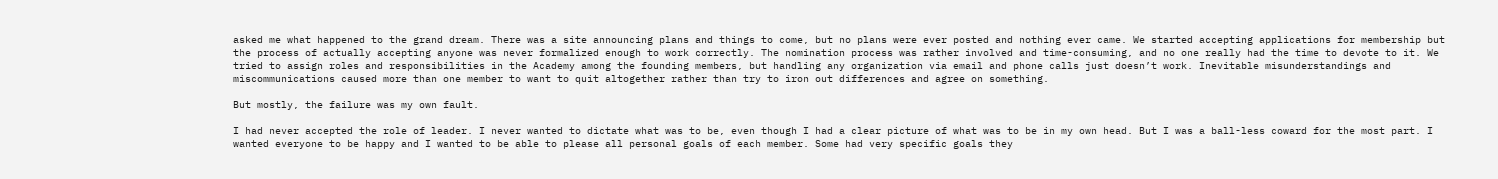asked me what happened to the grand dream. There was a site announcing plans and things to come, but no plans were ever posted and nothing ever came. We started accepting applications for membership but the process of actually accepting anyone was never formalized enough to work correctly. The nomination process was rather involved and time-consuming, and no one really had the time to devote to it. We tried to assign roles and responsibilities in the Academy among the founding members, but handling any organization via email and phone calls just doesn’t work. Inevitable misunderstandings and miscommunications caused more than one member to want to quit altogether rather than try to iron out differences and agree on something.

But mostly, the failure was my own fault.

I had never accepted the role of leader. I never wanted to dictate what was to be, even though I had a clear picture of what was to be in my own head. But I was a ball-less coward for the most part. I wanted everyone to be happy and I wanted to be able to please all personal goals of each member. Some had very specific goals they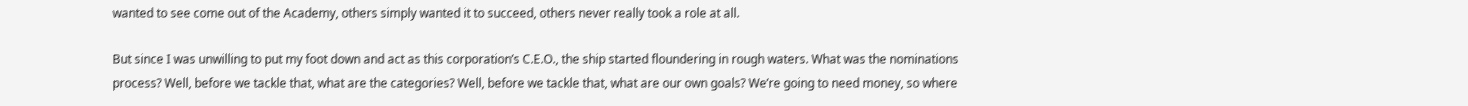wanted to see come out of the Academy, others simply wanted it to succeed, others never really took a role at all.

But since I was unwilling to put my foot down and act as this corporation’s C.E.O., the ship started floundering in rough waters. What was the nominations process? Well, before we tackle that, what are the categories? Well, before we tackle that, what are our own goals? We’re going to need money, so where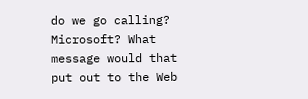do we go calling? Microsoft? What message would that put out to the Web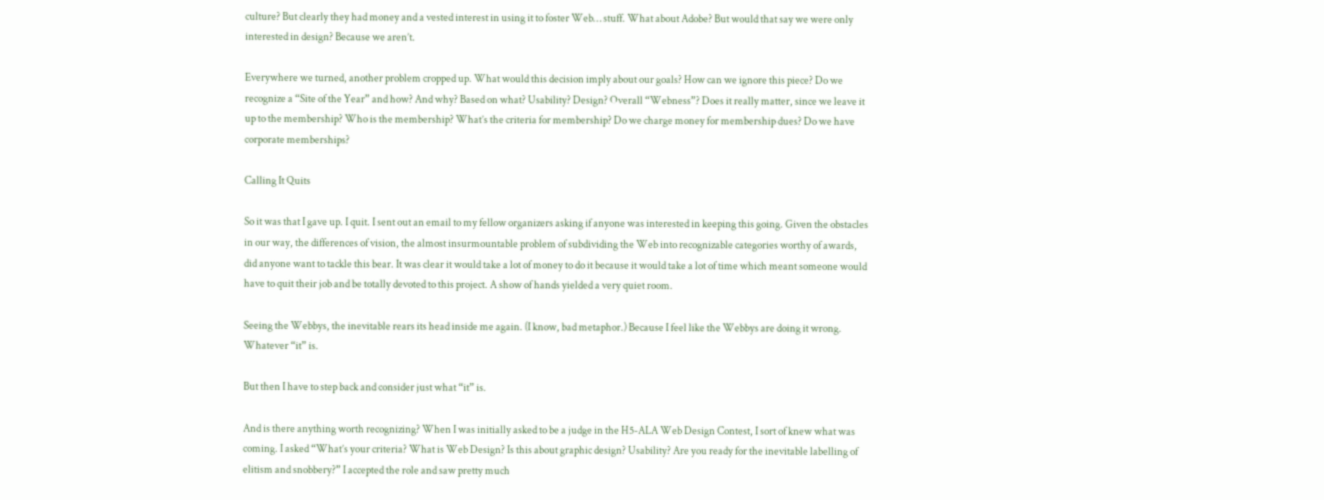culture? But clearly they had money and a vested interest in using it to foster Web… stuff. What about Adobe? But would that say we were only interested in design? Because we aren’t.

Everywhere we turned, another problem cropped up. What would this decision imply about our goals? How can we ignore this piece? Do we recognize a “Site of the Year” and how? And why? Based on what? Usability? Design? Overall “Webness”? Does it really matter, since we leave it up to the membership? Who is the membership? What’s the criteria for membership? Do we charge money for membership dues? Do we have corporate memberships?

Calling It Quits

So it was that I gave up. I quit. I sent out an email to my fellow organizers asking if anyone was interested in keeping this going. Given the obstacles in our way, the differences of vision, the almost insurmountable problem of subdividing the Web into recognizable categories worthy of awards, did anyone want to tackle this bear. It was clear it would take a lot of money to do it because it would take a lot of time which meant someone would have to quit their job and be totally devoted to this project. A show of hands yielded a very quiet room.

Seeing the Webbys, the inevitable rears its head inside me again. (I know, bad metaphor.) Because I feel like the Webbys are doing it wrong. Whatever “it” is.

But then I have to step back and consider just what “it” is.

And is there anything worth recognizing? When I was initially asked to be a judge in the H5-ALA Web Design Contest, I sort of knew what was coming. I asked “What’s your criteria? What is Web Design? Is this about graphic design? Usability? Are you ready for the inevitable labelling of elitism and snobbery?” I accepted the role and saw pretty much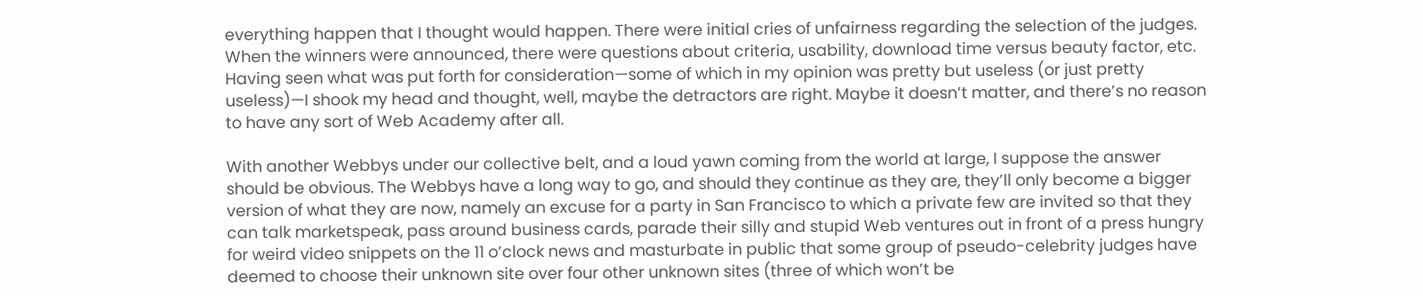everything happen that I thought would happen. There were initial cries of unfairness regarding the selection of the judges. When the winners were announced, there were questions about criteria, usability, download time versus beauty factor, etc. Having seen what was put forth for consideration—some of which in my opinion was pretty but useless (or just pretty useless)—I shook my head and thought, well, maybe the detractors are right. Maybe it doesn’t matter, and there’s no reason to have any sort of Web Academy after all.

With another Webbys under our collective belt, and a loud yawn coming from the world at large, I suppose the answer should be obvious. The Webbys have a long way to go, and should they continue as they are, they’ll only become a bigger version of what they are now, namely an excuse for a party in San Francisco to which a private few are invited so that they can talk marketspeak, pass around business cards, parade their silly and stupid Web ventures out in front of a press hungry for weird video snippets on the 11 o’clock news and masturbate in public that some group of pseudo-celebrity judges have deemed to choose their unknown site over four other unknown sites (three of which won’t be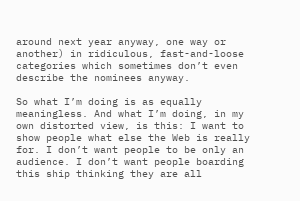around next year anyway, one way or another) in ridiculous, fast-and-loose categories which sometimes don’t even describe the nominees anyway.

So what I’m doing is as equally meaningless. And what I’m doing, in my own distorted view, is this: I want to show people what else the Web is really for. I don’t want people to be only an audience. I don’t want people boarding this ship thinking they are all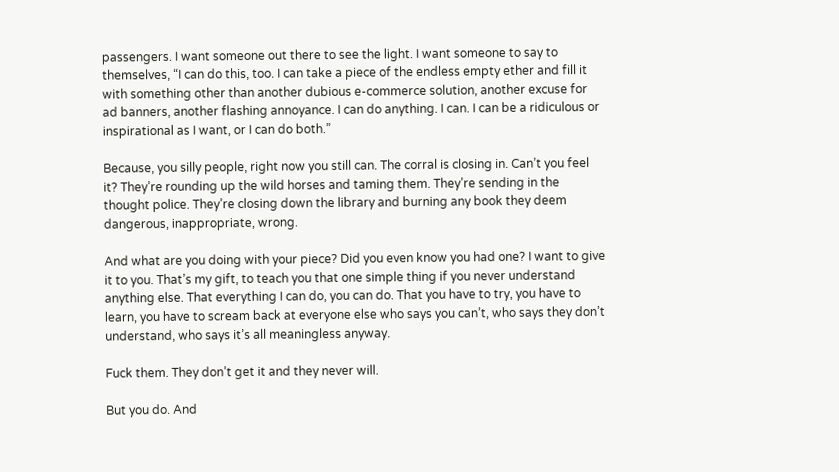passengers. I want someone out there to see the light. I want someone to say to themselves, “I can do this, too. I can take a piece of the endless empty ether and fill it with something other than another dubious e-commerce solution, another excuse for ad banners, another flashing annoyance. I can do anything. I can. I can be a ridiculous or inspirational as I want, or I can do both.”

Because, you silly people, right now you still can. The corral is closing in. Can’t you feel it? They’re rounding up the wild horses and taming them. They’re sending in the thought police. They’re closing down the library and burning any book they deem dangerous, inappropriate, wrong.

And what are you doing with your piece? Did you even know you had one? I want to give it to you. That’s my gift, to teach you that one simple thing if you never understand anything else. That everything I can do, you can do. That you have to try, you have to learn, you have to scream back at everyone else who says you can’t, who says they don’t understand, who says it’s all meaningless anyway.

Fuck them. They don’t get it and they never will.

But you do. And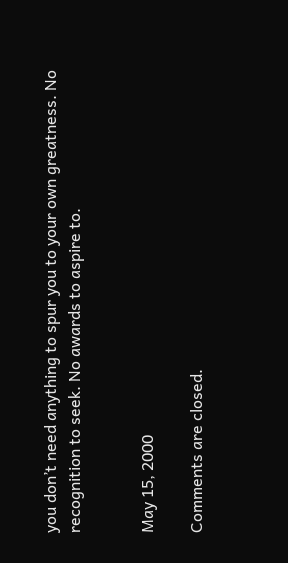you don’t need anything to spur you to your own greatness. No recognition to seek. No awards to aspire to.


May 15, 2000

Comments are closed.